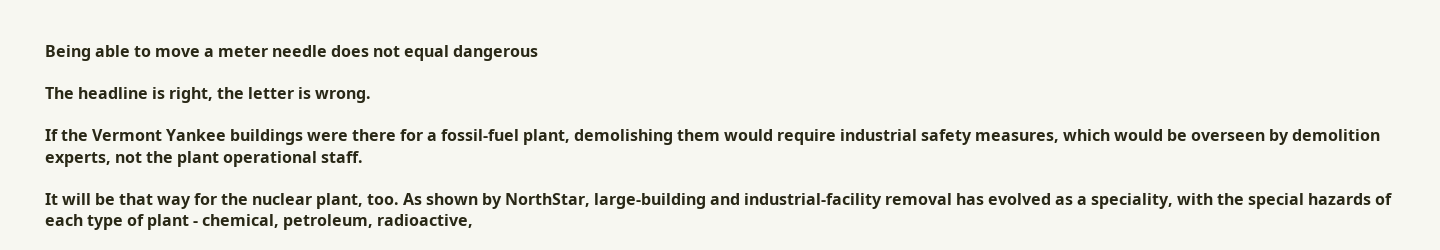Being able to move a meter needle does not equal dangerous

The headline is right, the letter is wrong.

If the Vermont Yankee buildings were there for a fossil-fuel plant, demolishing them would require industrial safety measures, which would be overseen by demolition experts, not the plant operational staff.

It will be that way for the nuclear plant, too. As shown by NorthStar, large-building and industrial-facility removal has evolved as a speciality, with the special hazards of each type of plant - chemical, petroleum, radioactive,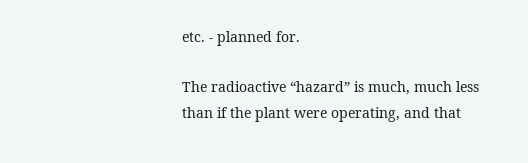etc. - planned for.

The radioactive “hazard” is much, much less than if the plant were operating, and that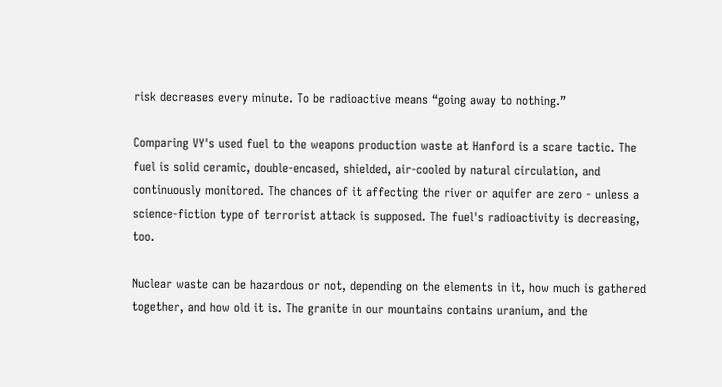risk decreases every minute. To be radioactive means “going away to nothing.”

Comparing VY's used fuel to the weapons production waste at Hanford is a scare tactic. The fuel is solid ceramic, double-encased, shielded, air-cooled by natural circulation, and continuously monitored. The chances of it affecting the river or aquifer are zero - unless a science-fiction type of terrorist attack is supposed. The fuel's radioactivity is decreasing, too.

Nuclear waste can be hazardous or not, depending on the elements in it, how much is gathered together, and how old it is. The granite in our mountains contains uranium, and the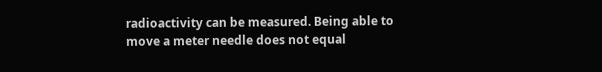radioactivity can be measured. Being able to move a meter needle does not equal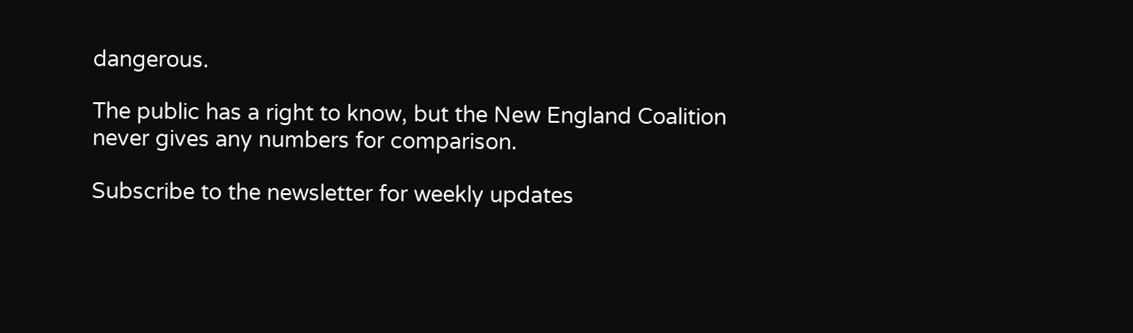dangerous.

The public has a right to know, but the New England Coalition never gives any numbers for comparison.

Subscribe to the newsletter for weekly updates